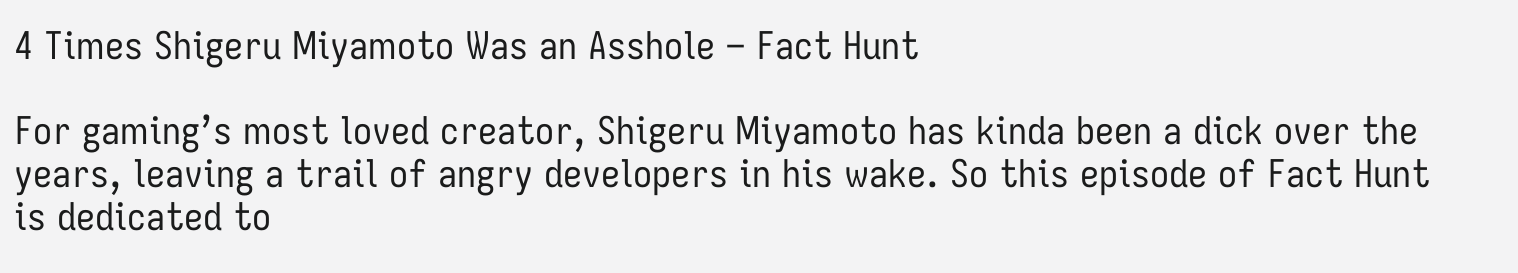4 Times Shigeru Miyamoto Was an Asshole – Fact Hunt

For gaming’s most loved creator, Shigeru Miyamoto has kinda been a dick over the years, leaving a trail of angry developers in his wake. So this episode of Fact Hunt is dedicated to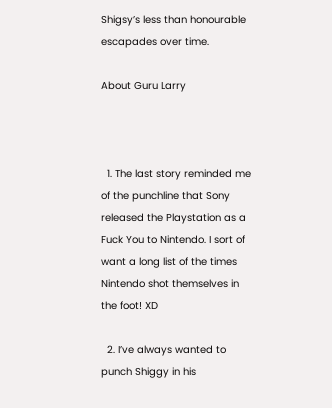Shigsy’s less than honourable escapades over time.

About Guru Larry



  1. The last story reminded me of the punchline that Sony released the Playstation as a Fuck You to Nintendo. I sort of want a long list of the times Nintendo shot themselves in the foot! XD

  2. I’ve always wanted to punch Shiggy in his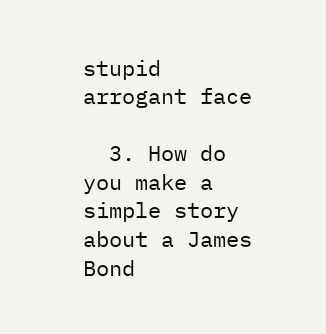stupid arrogant face

  3. How do you make a simple story about a James Bond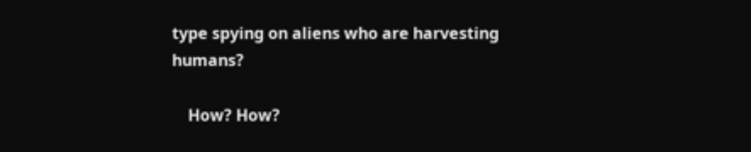type spying on aliens who are harvesting humans?

    How? How?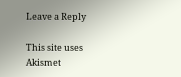Leave a Reply

This site uses Akismet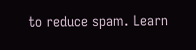to reduce spam. Learn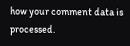how your comment data is processed.